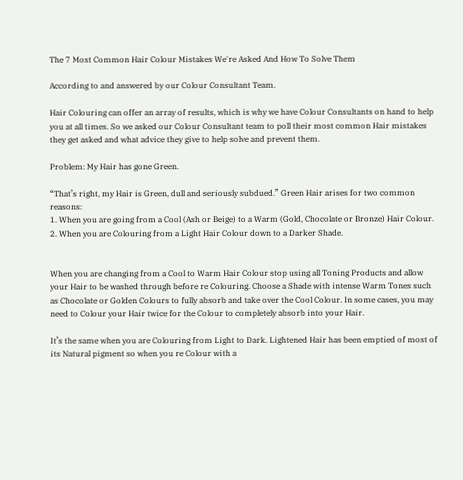The 7 Most Common Hair Colour Mistakes We're Asked And How To Solve Them

According to and answered by our Colour Consultant Team.

Hair Colouring can offer an array of results, which is why we have Colour Consultants on hand to help you at all times. So we asked our Colour Consultant team to poll their most common Hair mistakes they get asked and what advice they give to help solve and prevent them.

Problem: My Hair has gone Green.

“That’s right, my Hair is Green, dull and seriously subdued.” Green Hair arises for two common reasons:
1. When you are going from a Cool (Ash or Beige) to a Warm (Gold, Chocolate or Bronze) Hair Colour.
2. When you are Colouring from a Light Hair Colour down to a Darker Shade.


When you are changing from a Cool to Warm Hair Colour stop using all Toning Products and allow your Hair to be washed through before re Colouring. Choose a Shade with intense Warm Tones such as Chocolate or Golden Colours to fully absorb and take over the Cool Colour. In some cases, you may need to Colour your Hair twice for the Colour to completely absorb into your Hair.

It’s the same when you are Colouring from Light to Dark. Lightened Hair has been emptied of most of its Natural pigment so when you re Colour with a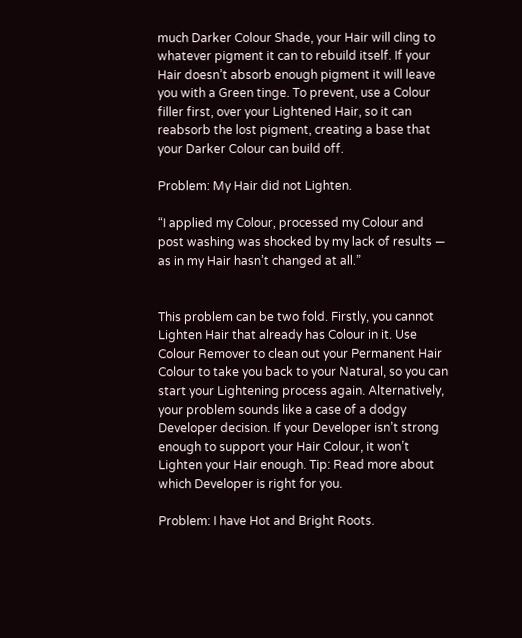much Darker Colour Shade, your Hair will cling to whatever pigment it can to rebuild itself. If your Hair doesn’t absorb enough pigment it will leave you with a Green tinge. To prevent, use a Colour filler first, over your Lightened Hair, so it can reabsorb the lost pigment, creating a base that your Darker Colour can build off.

Problem: My Hair did not Lighten.

“I applied my Colour, processed my Colour and post washing was shocked by my lack of results — as in my Hair hasn’t changed at all.”


This problem can be two fold. Firstly, you cannot Lighten Hair that already has Colour in it. Use Colour Remover to clean out your Permanent Hair Colour to take you back to your Natural, so you can start your Lightening process again. Alternatively, your problem sounds like a case of a dodgy Developer decision. If your Developer isn’t strong enough to support your Hair Colour, it won’t Lighten your Hair enough. Tip: Read more about which Developer is right for you.

Problem: I have Hot and Bright Roots.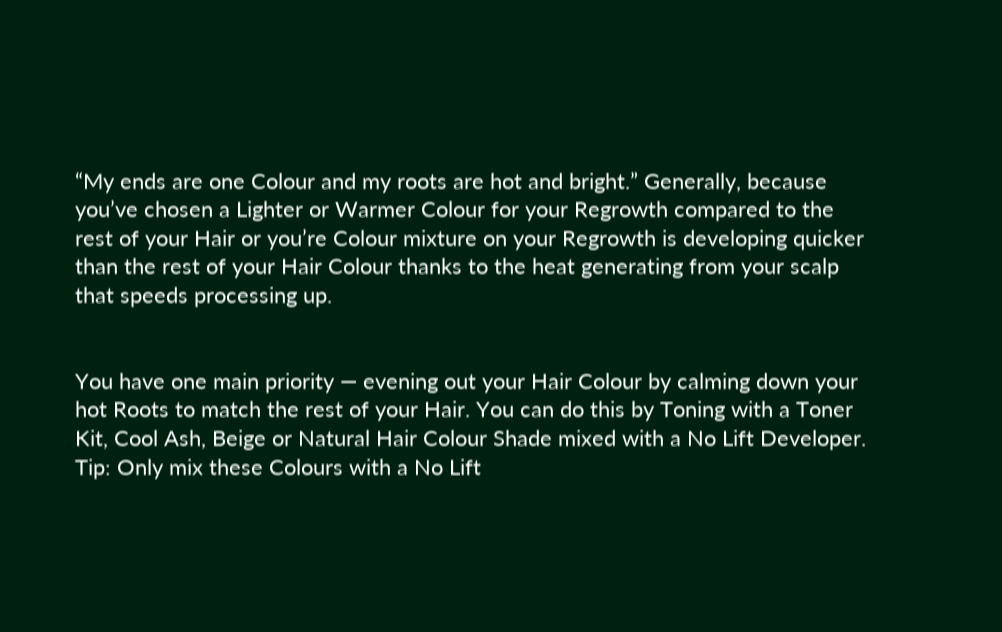“My ends are one Colour and my roots are hot and bright.” Generally, because you’ve chosen a Lighter or Warmer Colour for your Regrowth compared to the rest of your Hair or you’re Colour mixture on your Regrowth is developing quicker than the rest of your Hair Colour thanks to the heat generating from your scalp that speeds processing up.


You have one main priority — evening out your Hair Colour by calming down your hot Roots to match the rest of your Hair. You can do this by Toning with a Toner Kit, Cool Ash, Beige or Natural Hair Colour Shade mixed with a No Lift Developer. Tip: Only mix these Colours with a No Lift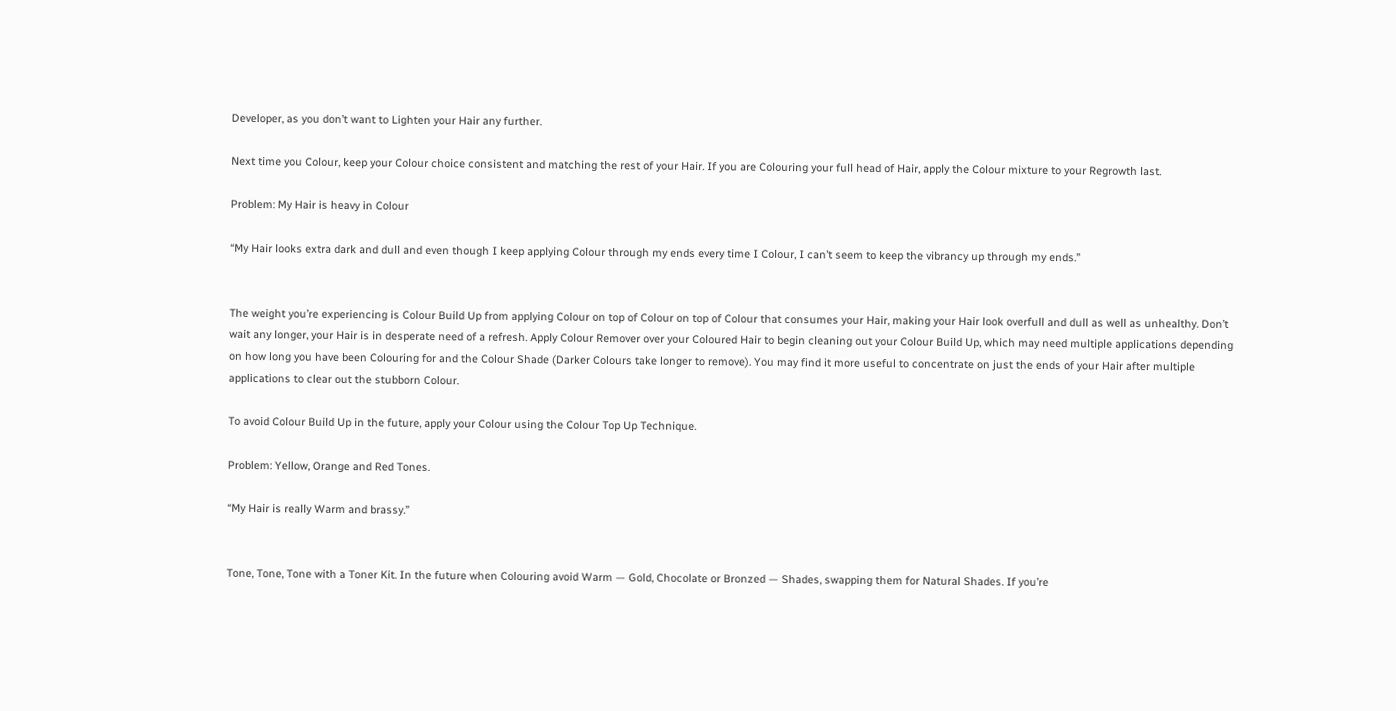Developer, as you don’t want to Lighten your Hair any further.

Next time you Colour, keep your Colour choice consistent and matching the rest of your Hair. If you are Colouring your full head of Hair, apply the Colour mixture to your Regrowth last.

Problem: My Hair is heavy in Colour

“My Hair looks extra dark and dull and even though I keep applying Colour through my ends every time I Colour, I can’t seem to keep the vibrancy up through my ends.”


The weight you’re experiencing is Colour Build Up from applying Colour on top of Colour on top of Colour that consumes your Hair, making your Hair look overfull and dull as well as unhealthy. Don’t wait any longer, your Hair is in desperate need of a refresh. Apply Colour Remover over your Coloured Hair to begin cleaning out your Colour Build Up, which may need multiple applications depending on how long you have been Colouring for and the Colour Shade (Darker Colours take longer to remove). You may find it more useful to concentrate on just the ends of your Hair after multiple applications to clear out the stubborn Colour.

To avoid Colour Build Up in the future, apply your Colour using the Colour Top Up Technique.

Problem: Yellow, Orange and Red Tones.

“My Hair is really Warm and brassy.”


Tone, Tone, Tone with a Toner Kit. In the future when Colouring avoid Warm — Gold, Chocolate or Bronzed — Shades, swapping them for Natural Shades. If you’re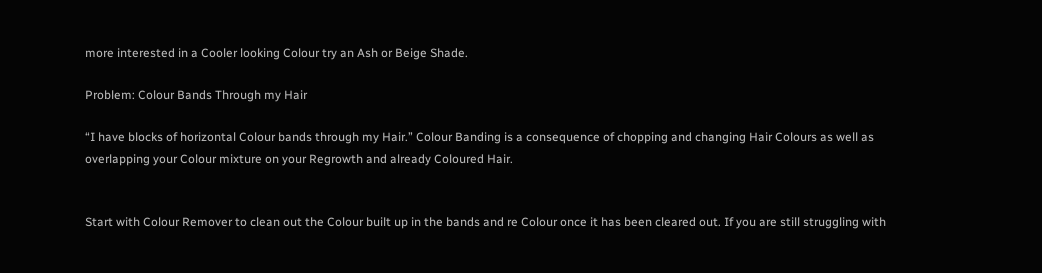more interested in a Cooler looking Colour try an Ash or Beige Shade.

Problem: Colour Bands Through my Hair

“I have blocks of horizontal Colour bands through my Hair.” Colour Banding is a consequence of chopping and changing Hair Colours as well as overlapping your Colour mixture on your Regrowth and already Coloured Hair.


Start with Colour Remover to clean out the Colour built up in the bands and re Colour once it has been cleared out. If you are still struggling with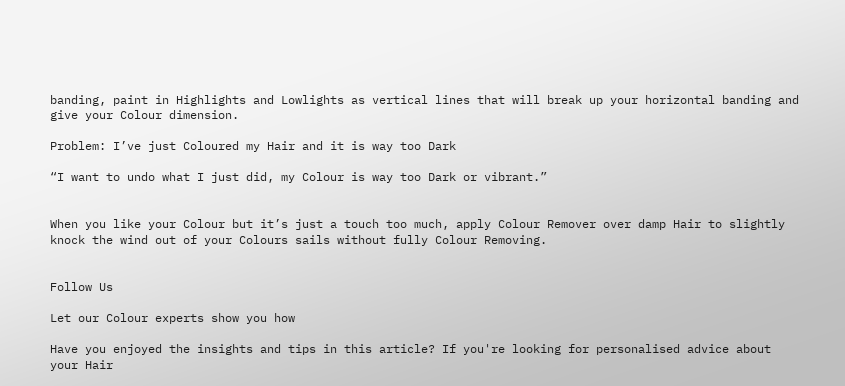banding, paint in Highlights and Lowlights as vertical lines that will break up your horizontal banding and give your Colour dimension.

Problem: I’ve just Coloured my Hair and it is way too Dark

“I want to undo what I just did, my Colour is way too Dark or vibrant.”


When you like your Colour but it’s just a touch too much, apply Colour Remover over damp Hair to slightly knock the wind out of your Colours sails without fully Colour Removing.


Follow Us

Let our Colour experts show you how

Have you enjoyed the insights and tips in this article? If you're looking for personalised advice about your Hair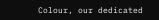Colour, our dedicated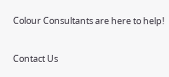Colour Consultants are here to help!

Contact Us